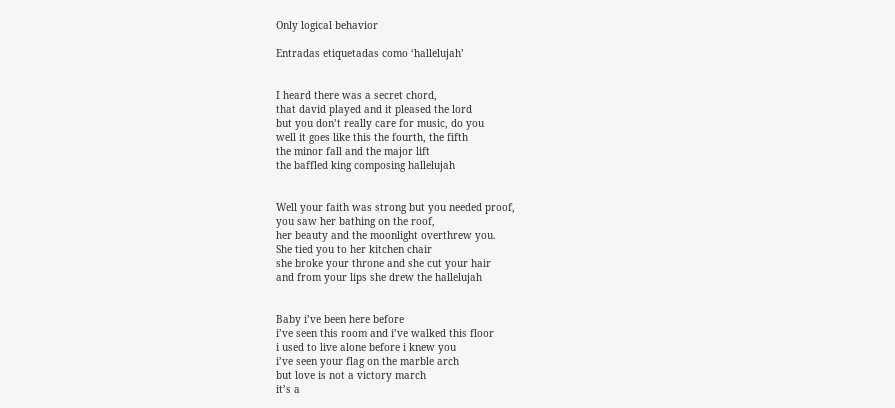Only logical behavior

Entradas etiquetadas como ‘hallelujah’


I heard there was a secret chord,
that david played and it pleased the lord
but you don’t really care for music, do you
well it goes like this the fourth, the fifth
the minor fall and the major lift
the baffled king composing hallelujah


Well your faith was strong but you needed proof,
you saw her bathing on the roof,
her beauty and the moonlight overthrew you.
She tied you to her kitchen chair
she broke your throne and she cut your hair
and from your lips she drew the hallelujah


Baby i’ve been here before
i’ve seen this room and i’ve walked this floor
i used to live alone before i knew you
i’ve seen your flag on the marble arch
but love is not a victory march
it’s a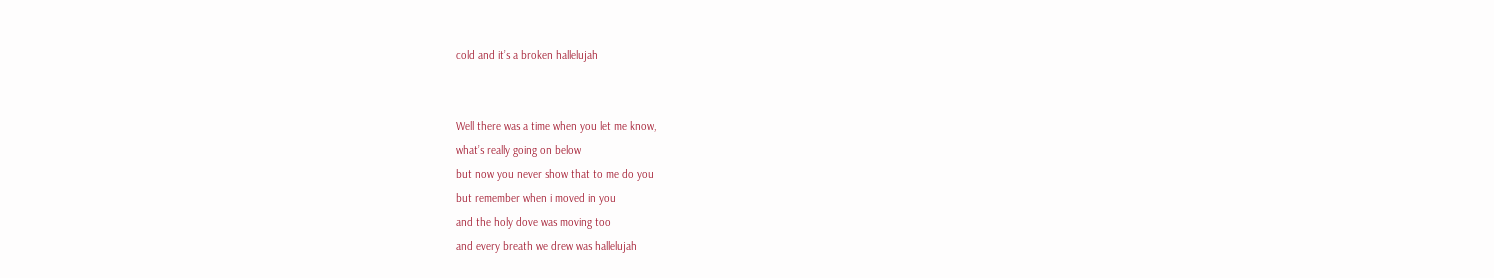cold and it’s a broken hallelujah


Well there was a time when you let me know,
what’s really going on below
but now you never show that to me do you
but remember when i moved in you
and the holy dove was moving too
and every breath we drew was hallelujah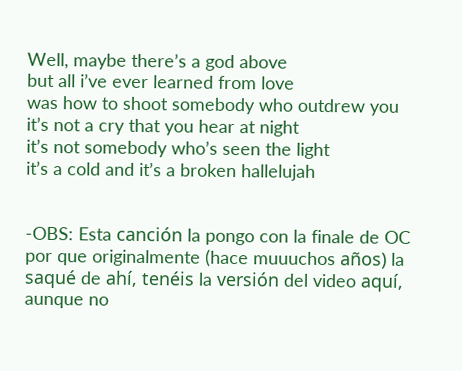Well, maybe there’s a god above
but all i’ve ever learned from love
was how to shoot somebody who outdrew you
it’s not a cry that you hear at night
it’s not somebody who’s seen the light
it’s a cold and it’s a broken hallelujah


-OBS: Esta canción la pongo con la finale de OC por que originalmente (hace muuuchos años) la saqué de ahí, tenéis la versión del video aquí, aunque no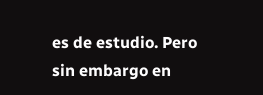es de estudio. Pero sin embargo en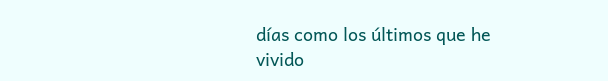días como los últimos que he vivido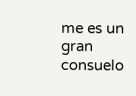me es un gran consuelo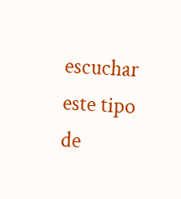escuchar este tipo de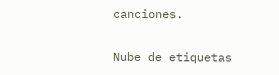canciones.

Nube de etiquetas